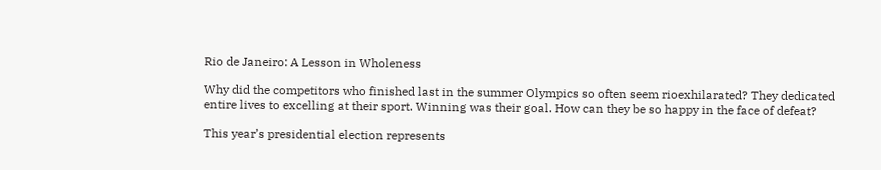Rio de Janeiro: A Lesson in Wholeness

Why did the competitors who finished last in the summer Olympics so often seem rioexhilarated? They dedicated entire lives to excelling at their sport. Winning was their goal. How can they be so happy in the face of defeat?

This year’s presidential election represents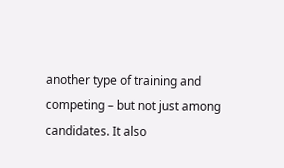another type of training and competing – but not just among candidates. It also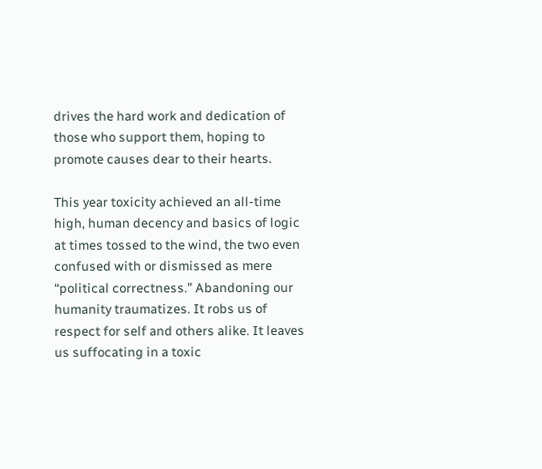drives the hard work and dedication of those who support them, hoping to promote causes dear to their hearts.

This year toxicity achieved an all-time high, human decency and basics of logic at times tossed to the wind, the two even confused with or dismissed as mere “political correctness.” Abandoning our humanity traumatizes. It robs us of respect for self and others alike. It leaves us suffocating in a toxic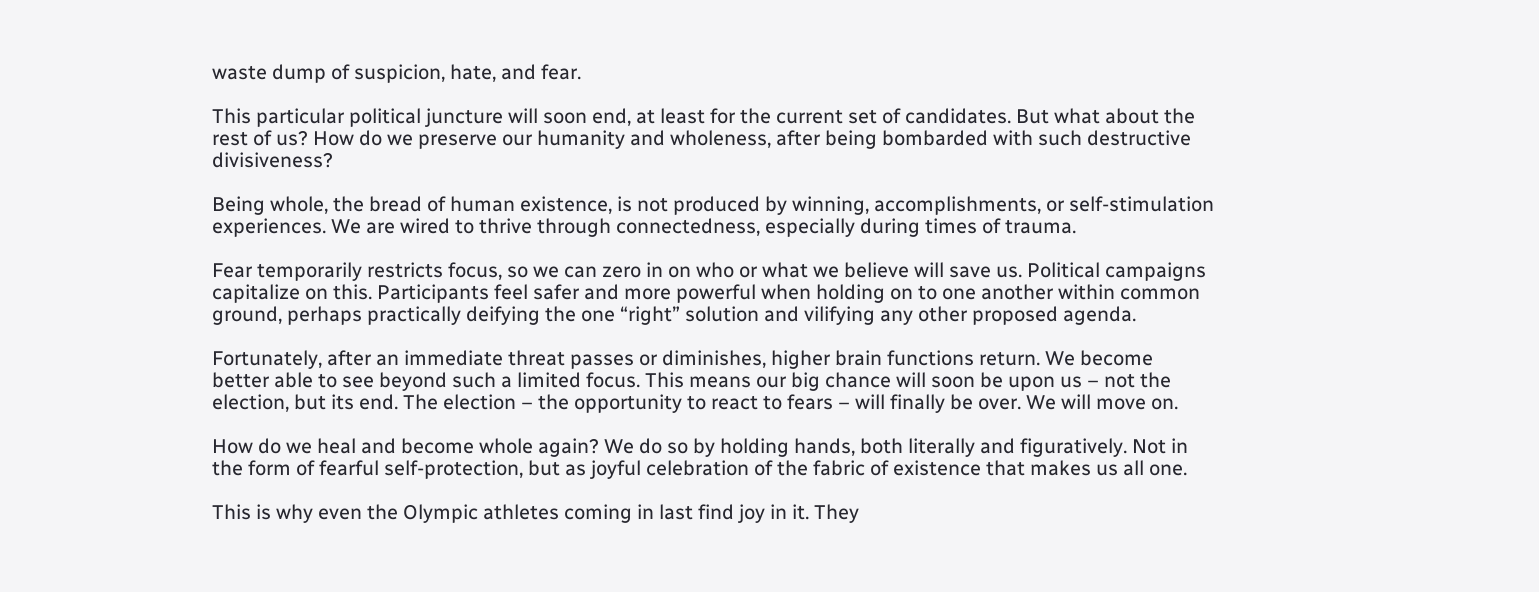waste dump of suspicion, hate, and fear.

This particular political juncture will soon end, at least for the current set of candidates. But what about the rest of us? How do we preserve our humanity and wholeness, after being bombarded with such destructive divisiveness?

Being whole, the bread of human existence, is not produced by winning, accomplishments, or self-stimulation experiences. We are wired to thrive through connectedness, especially during times of trauma.

Fear temporarily restricts focus, so we can zero in on who or what we believe will save us. Political campaigns capitalize on this. Participants feel safer and more powerful when holding on to one another within common ground, perhaps practically deifying the one “right” solution and vilifying any other proposed agenda.

Fortunately, after an immediate threat passes or diminishes, higher brain functions return. We become better able to see beyond such a limited focus. This means our big chance will soon be upon us – not the election, but its end. The election – the opportunity to react to fears – will finally be over. We will move on.

How do we heal and become whole again? We do so by holding hands, both literally and figuratively. Not in the form of fearful self-protection, but as joyful celebration of the fabric of existence that makes us all one.

This is why even the Olympic athletes coming in last find joy in it. They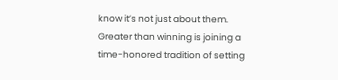know it’s not just about them. Greater than winning is joining a time-honored tradition of setting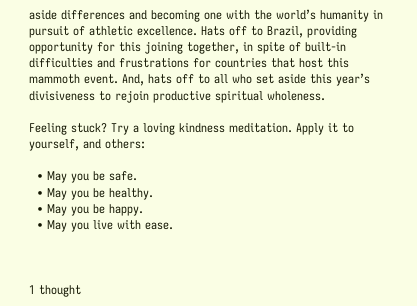aside differences and becoming one with the world’s humanity in pursuit of athletic excellence. Hats off to Brazil, providing opportunity for this joining together, in spite of built-in difficulties and frustrations for countries that host this mammoth event. And, hats off to all who set aside this year’s divisiveness to rejoin productive spiritual wholeness.

Feeling stuck? Try a loving kindness meditation. Apply it to yourself, and others:

  • May you be safe.
  • May you be healthy.
  • May you be happy.
  • May you live with ease.



1 thought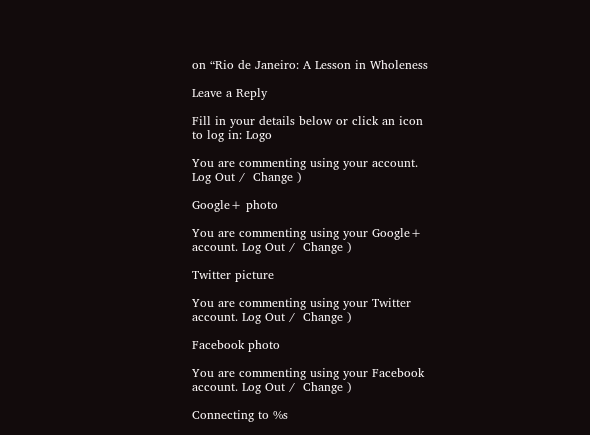on “Rio de Janeiro: A Lesson in Wholeness

Leave a Reply

Fill in your details below or click an icon to log in: Logo

You are commenting using your account. Log Out /  Change )

Google+ photo

You are commenting using your Google+ account. Log Out /  Change )

Twitter picture

You are commenting using your Twitter account. Log Out /  Change )

Facebook photo

You are commenting using your Facebook account. Log Out /  Change )

Connecting to %s